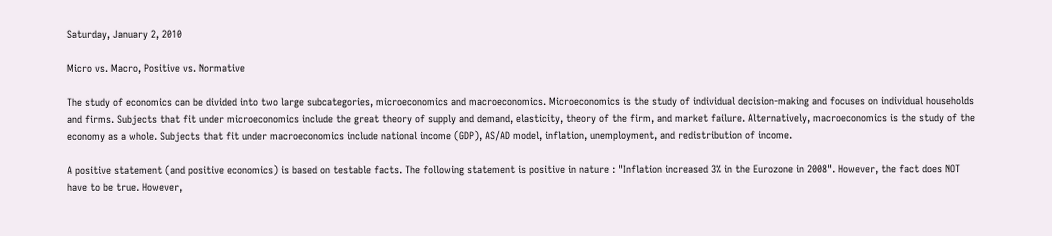Saturday, January 2, 2010

Micro vs. Macro, Positive vs. Normative

The study of economics can be divided into two large subcategories, microeconomics and macroeconomics. Microeconomics is the study of individual decision-making and focuses on individual households and firms. Subjects that fit under microeconomics include the great theory of supply and demand, elasticity, theory of the firm, and market failure. Alternatively, macroeconomics is the study of the economy as a whole. Subjects that fit under macroeconomics include national income (GDP), AS/AD model, inflation, unemployment, and redistribution of income.

A positive statement (and positive economics) is based on testable facts. The following statement is positive in nature : "Inflation increased 3% in the Eurozone in 2008". However, the fact does NOT have to be true. However,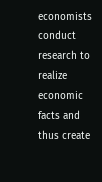economists conduct research to realize economic facts and thus create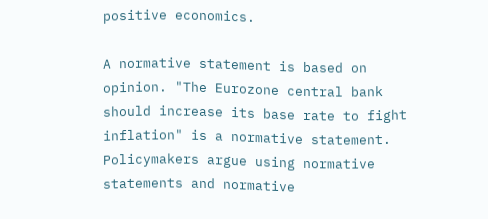positive economics.

A normative statement is based on opinion. "The Eurozone central bank should increase its base rate to fight inflation" is a normative statement. Policymakers argue using normative statements and normative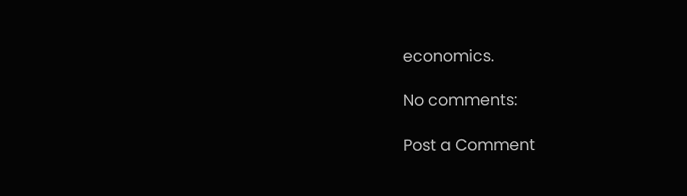economics.

No comments:

Post a Comment